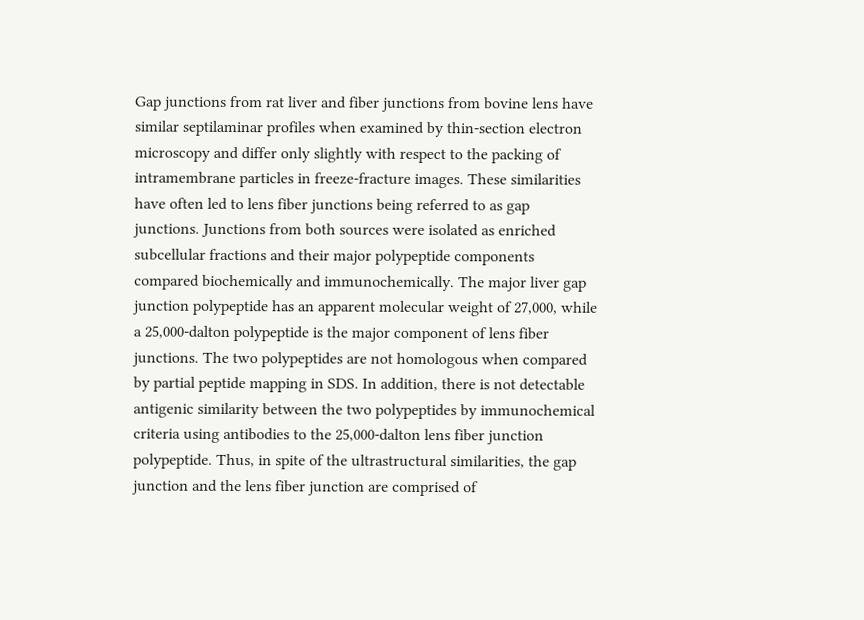Gap junctions from rat liver and fiber junctions from bovine lens have similar septilaminar profiles when examined by thin-section electron microscopy and differ only slightly with respect to the packing of intramembrane particles in freeze-fracture images. These similarities have often led to lens fiber junctions being referred to as gap junctions. Junctions from both sources were isolated as enriched subcellular fractions and their major polypeptide components compared biochemically and immunochemically. The major liver gap junction polypeptide has an apparent molecular weight of 27,000, while a 25,000-dalton polypeptide is the major component of lens fiber junctions. The two polypeptides are not homologous when compared by partial peptide mapping in SDS. In addition, there is not detectable antigenic similarity between the two polypeptides by immunochemical criteria using antibodies to the 25,000-dalton lens fiber junction polypeptide. Thus, in spite of the ultrastructural similarities, the gap junction and the lens fiber junction are comprised of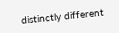distinctly different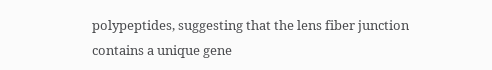polypeptides, suggesting that the lens fiber junction contains a unique gene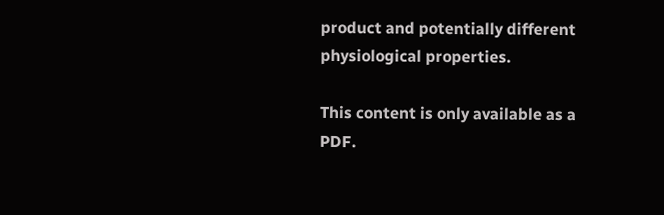product and potentially different physiological properties.

This content is only available as a PDF.